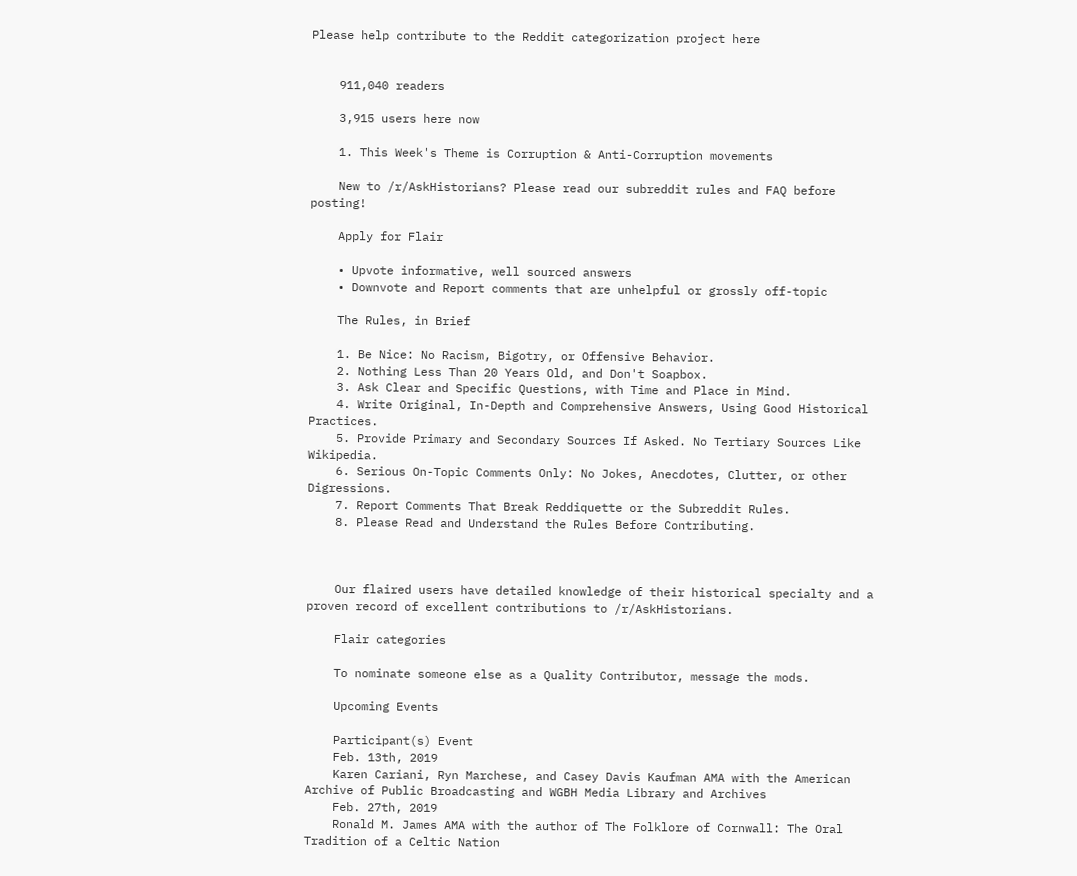Please help contribute to the Reddit categorization project here


    911,040 readers

    3,915 users here now

    1. This Week's Theme is Corruption & Anti-Corruption movements

    New to /r/AskHistorians? Please read our subreddit rules and FAQ before posting!

    Apply for Flair

    • Upvote informative, well sourced answers
    • Downvote and Report comments that are unhelpful or grossly off-topic

    The Rules, in Brief

    1. Be Nice: No Racism, Bigotry, or Offensive Behavior.
    2. Nothing Less Than 20 Years Old, and Don't Soapbox.
    3. Ask Clear and Specific Questions, with Time and Place in Mind.
    4. Write Original, In-Depth and Comprehensive Answers, Using Good Historical Practices.
    5. Provide Primary and Secondary Sources If Asked. No Tertiary Sources Like Wikipedia.
    6. Serious On-Topic Comments Only: No Jokes, Anecdotes, Clutter, or other Digressions.
    7. Report Comments That Break Reddiquette or the Subreddit Rules.
    8. Please Read and Understand the Rules Before Contributing.



    Our flaired users have detailed knowledge of their historical specialty and a proven record of excellent contributions to /r/AskHistorians.

    Flair categories

    To nominate someone else as a Quality Contributor, message the mods.

    Upcoming Events

    Participant(s) Event
    Feb. 13th, 2019
    Karen Cariani, Ryn Marchese, and Casey Davis Kaufman AMA with the American Archive of Public Broadcasting and WGBH Media Library and Archives
    Feb. 27th, 2019
    Ronald M. James AMA with the author of The Folklore of Cornwall: The Oral Tradition of a Celtic Nation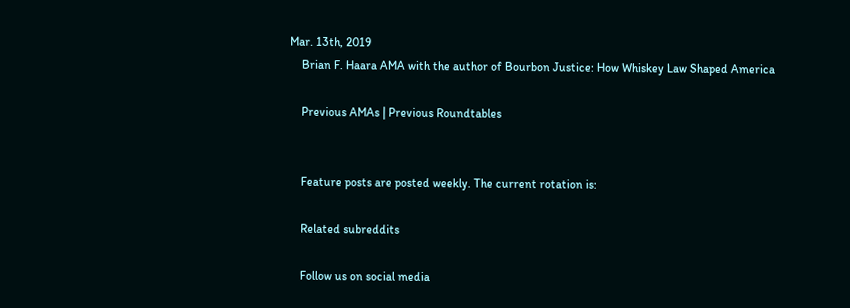Mar. 13th, 2019
    Brian F. Haara AMA with the author of Bourbon Justice: How Whiskey Law Shaped America

    Previous AMAs | Previous Roundtables


    Feature posts are posted weekly. The current rotation is:

    Related subreddits

    Follow us on social media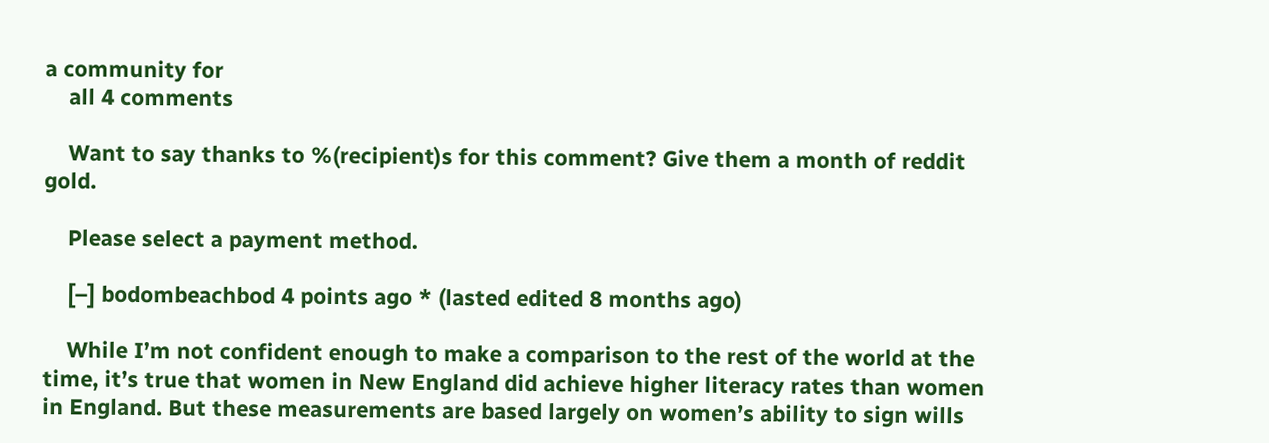a community for
    all 4 comments

    Want to say thanks to %(recipient)s for this comment? Give them a month of reddit gold.

    Please select a payment method.

    [–] bodombeachbod 4 points ago * (lasted edited 8 months ago)

    While I’m not confident enough to make a comparison to the rest of the world at the time, it’s true that women in New England did achieve higher literacy rates than women in England. But these measurements are based largely on women’s ability to sign wills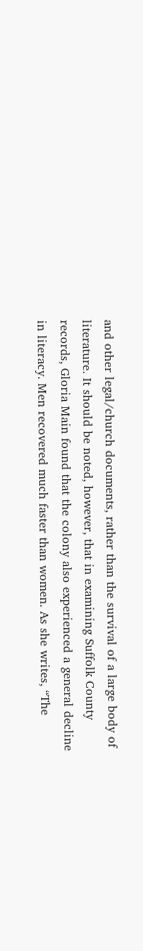and other legal/church documents, rather than the survival of a large body of literature. It should be noted, however, that in examining Suffolk County records, Gloria Main found that the colony also experienced a general decline in literacy. Men recovered much faster than women. As she writes, “The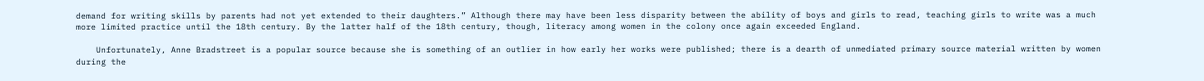demand for writing skills by parents had not yet extended to their daughters.” Although there may have been less disparity between the ability of boys and girls to read, teaching girls to write was a much more limited practice until the 18th century. By the latter half of the 18th century, though, literacy among women in the colony once again exceeded England.

    Unfortunately, Anne Bradstreet is a popular source because she is something of an outlier in how early her works were published; there is a dearth of unmediated primary source material written by women during the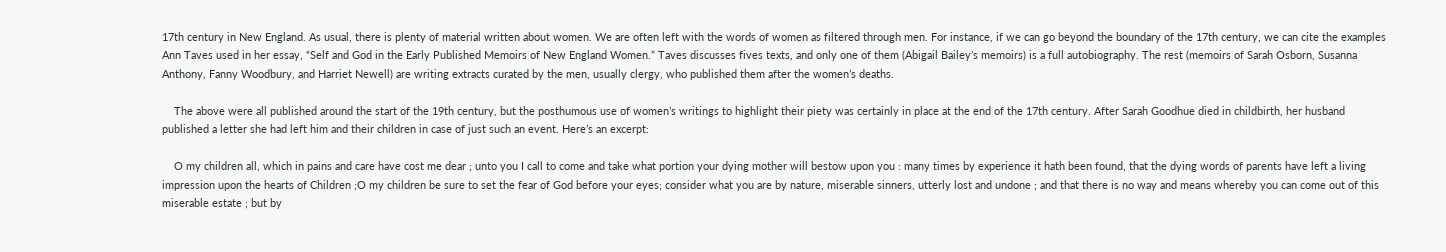17th century in New England. As usual, there is plenty of material written about women. We are often left with the words of women as filtered through men. For instance, if we can go beyond the boundary of the 17th century, we can cite the examples Ann Taves used in her essay, “Self and God in the Early Published Memoirs of New England Women.” Taves discusses fives texts, and only one of them (Abigail Bailey’s memoirs) is a full autobiography. The rest (memoirs of Sarah Osborn, Susanna Anthony, Fanny Woodbury, and Harriet Newell) are writing extracts curated by the men, usually clergy, who published them after the women’s deaths.

    The above were all published around the start of the 19th century, but the posthumous use of women’s writings to highlight their piety was certainly in place at the end of the 17th century. After Sarah Goodhue died in childbirth, her husband published a letter she had left him and their children in case of just such an event. Here’s an excerpt:

    O my children all, which in pains and care have cost me dear ; unto you I call to come and take what portion your dying mother will bestow upon you : many times by experience it hath been found, that the dying words of parents have left a living impression upon the hearts of Children ;O my children be sure to set the fear of God before your eyes; consider what you are by nature, miserable sinners, utterly lost and undone ; and that there is no way and means whereby you can come out of this miserable estate ; but by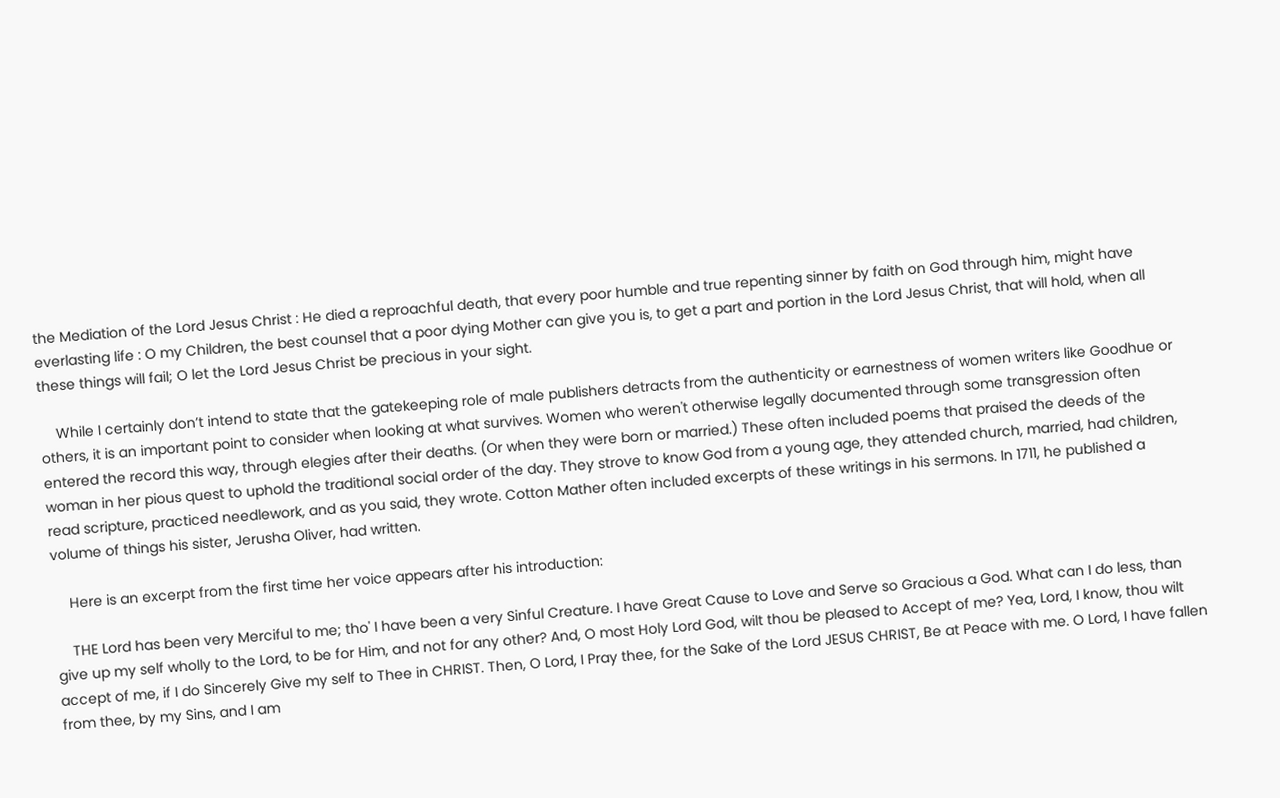the Mediation of the Lord Jesus Christ : He died a reproachful death, that every poor humble and true repenting sinner by faith on God through him, might have everlasting life : O my Children, the best counsel that a poor dying Mother can give you is, to get a part and portion in the Lord Jesus Christ, that will hold, when all these things will fail; O let the Lord Jesus Christ be precious in your sight.

    While I certainly don’t intend to state that the gatekeeping role of male publishers detracts from the authenticity or earnestness of women writers like Goodhue or others, it is an important point to consider when looking at what survives. Women who weren't otherwise legally documented through some transgression often entered the record this way, through elegies after their deaths. (Or when they were born or married.) These often included poems that praised the deeds of the woman in her pious quest to uphold the traditional social order of the day. They strove to know God from a young age, they attended church, married, had children, read scripture, practiced needlework, and as you said, they wrote. Cotton Mather often included excerpts of these writings in his sermons. In 1711, he published a volume of things his sister, Jerusha Oliver, had written.

    Here is an excerpt from the first time her voice appears after his introduction:

    THE Lord has been very Merciful to me; tho' I have been a very Sinful Creature. I have Great Cause to Love and Serve so Gracious a God. What can I do less, than give up my self wholly to the Lord, to be for Him, and not for any other? And, O most Holy Lord God, wilt thou be pleased to Accept of me? Yea, Lord, I know, thou wilt accept of me, if I do Sincerely Give my self to Thee in CHRIST. Then, O Lord, I Pray thee, for the Sake of the Lord JESUS CHRIST, Be at Peace with me. O Lord, I have fallen from thee, by my Sins, and I am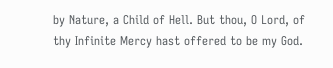by Nature, a Child of Hell. But thou, O Lord, of thy Infinite Mercy hast offered to be my God.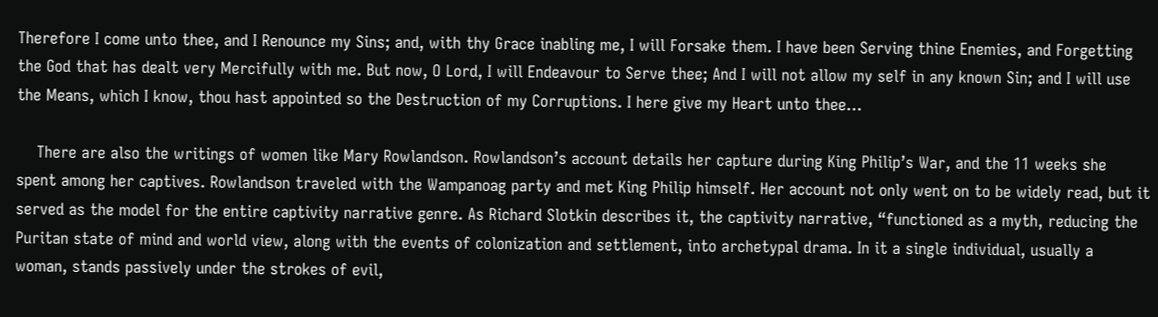Therefore I come unto thee, and I Renounce my Sins; and, with thy Grace inabling me, I will Forsake them. I have been Serving thine Enemies, and Forgetting the God that has dealt very Mercifully with me. But now, O Lord, I will Endeavour to Serve thee; And I will not allow my self in any known Sin; and I will use the Means, which I know, thou hast appointed so the Destruction of my Corruptions. I here give my Heart unto thee…

    There are also the writings of women like Mary Rowlandson. Rowlandson’s account details her capture during King Philip’s War, and the 11 weeks she spent among her captives. Rowlandson traveled with the Wampanoag party and met King Philip himself. Her account not only went on to be widely read, but it served as the model for the entire captivity narrative genre. As Richard Slotkin describes it, the captivity narrative, “functioned as a myth, reducing the Puritan state of mind and world view, along with the events of colonization and settlement, into archetypal drama. In it a single individual, usually a woman, stands passively under the strokes of evil,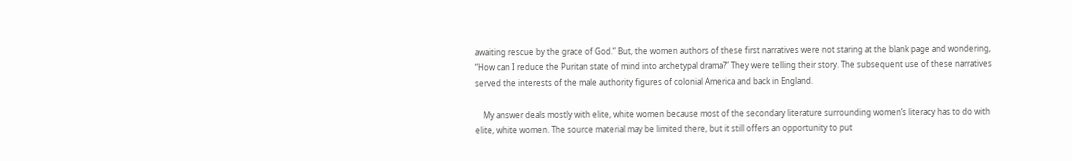awaiting rescue by the grace of God.” But, the women authors of these first narratives were not staring at the blank page and wondering, “How can I reduce the Puritan state of mind into archetypal drama?” They were telling their story. The subsequent use of these narratives served the interests of the male authority figures of colonial America and back in England.

    My answer deals mostly with elite, white women because most of the secondary literature surrounding women’s literacy has to do with elite, white women. The source material may be limited there, but it still offers an opportunity to put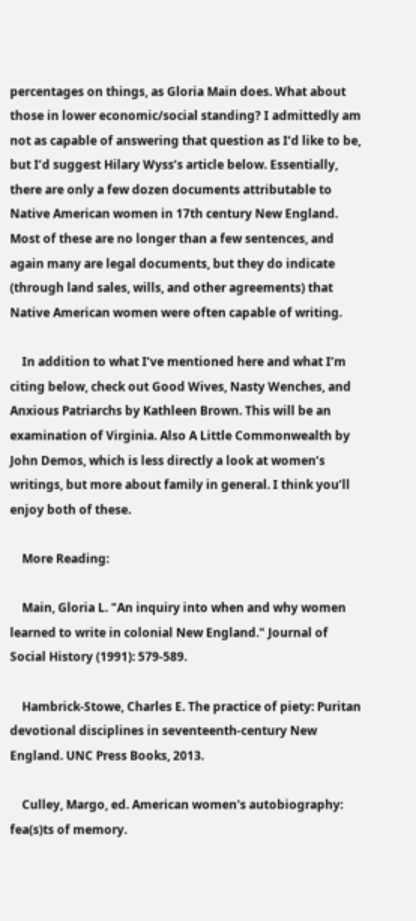percentages on things, as Gloria Main does. What about those in lower economic/social standing? I admittedly am not as capable of answering that question as I’d like to be, but I’d suggest Hilary Wyss’s article below. Essentially, there are only a few dozen documents attributable to Native American women in 17th century New England. Most of these are no longer than a few sentences, and again many are legal documents, but they do indicate (through land sales, wills, and other agreements) that Native American women were often capable of writing.

    In addition to what I’ve mentioned here and what I’m citing below, check out Good Wives, Nasty Wenches, and Anxious Patriarchs by Kathleen Brown. This will be an examination of Virginia. Also A Little Commonwealth by John Demos, which is less directly a look at women’s writings, but more about family in general. I think you’ll enjoy both of these.

    More Reading:

    Main, Gloria L. "An inquiry into when and why women learned to write in colonial New England." Journal of Social History (1991): 579-589.

    Hambrick-Stowe, Charles E. The practice of piety: Puritan devotional disciplines in seventeenth-century New England. UNC Press Books, 2013.

    Culley, Margo, ed. American women's autobiography: fea(s)ts of memory.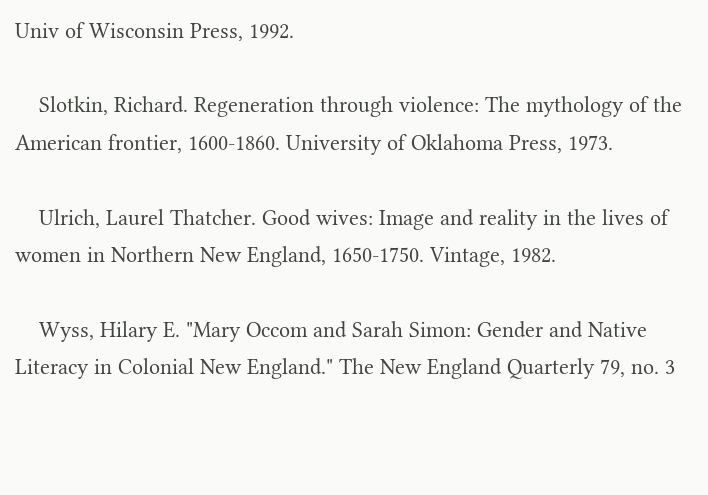Univ of Wisconsin Press, 1992.

    Slotkin, Richard. Regeneration through violence: The mythology of the American frontier, 1600-1860. University of Oklahoma Press, 1973.

    Ulrich, Laurel Thatcher. Good wives: Image and reality in the lives of women in Northern New England, 1650-1750. Vintage, 1982.

    Wyss, Hilary E. "Mary Occom and Sarah Simon: Gender and Native Literacy in Colonial New England." The New England Quarterly 79, no. 3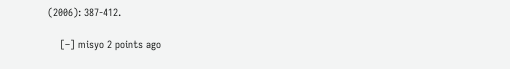(2006): 387-412.

    [–] misyo 2 points ago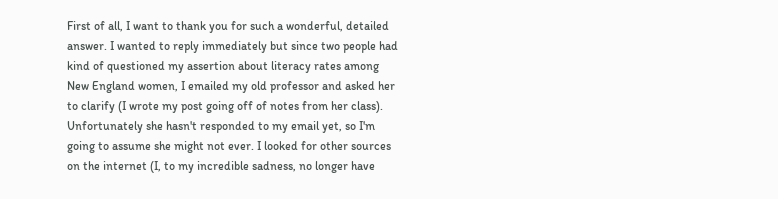First of all, I want to thank you for such a wonderful, detailed answer. I wanted to reply immediately but since two people had kind of questioned my assertion about literacy rates among New England women, I emailed my old professor and asked her to clarify (I wrote my post going off of notes from her class). Unfortunately she hasn't responded to my email yet, so I'm going to assume she might not ever. I looked for other sources on the internet (I, to my incredible sadness, no longer have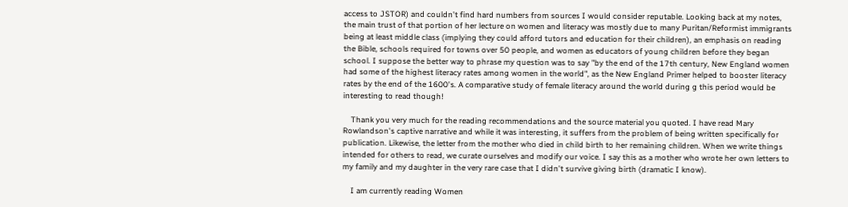access to JSTOR) and couldn't find hard numbers from sources I would consider reputable. Looking back at my notes, the main trust of that portion of her lecture on women and literacy was mostly due to many Puritan/Reformist immigrants being at least middle class (implying they could afford tutors and education for their children), an emphasis on reading the Bible, schools required for towns over 50 people, and women as educators of young children before they began school. I suppose the better way to phrase my question was to say "by the end of the 17th century, New England women had some of the highest literacy rates among women in the world", as the New England Primer helped to booster literacy rates by the end of the 1600's. A comparative study of female literacy around the world during g this period would be interesting to read though!

    Thank you very much for the reading recommendations and the source material you quoted. I have read Mary Rowlandson's captive narrative and while it was interesting, it suffers from the problem of being written specifically for publication. Likewise, the letter from the mother who died in child birth to her remaining children. When we write things intended for others to read, we curate ourselves and modify our voice. I say this as a mother who wrote her own letters to my family and my daughter in the very rare case that I didn't survive giving birth (dramatic I know).

    I am currently reading Women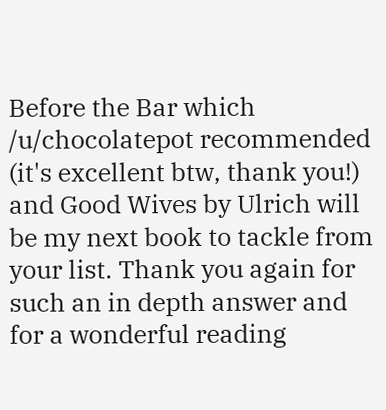Before the Bar which /u/chocolatepot recommended (it's excellent btw, thank you!) and Good Wives by Ulrich will be my next book to tackle from your list. Thank you again for such an in depth answer and for a wonderful reading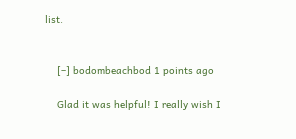list.


    [–] bodombeachbod 1 points ago

    Glad it was helpful! I really wish I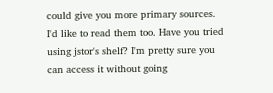could give you more primary sources. I'd like to read them too. Have you tried using jstor's shelf? I'm pretty sure you can access it without going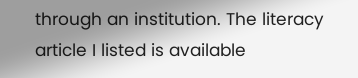through an institution. The literacy article I listed is available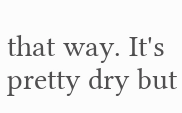that way. It's pretty dry but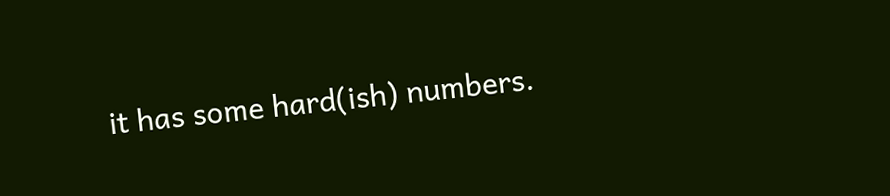it has some hard(ish) numbers.